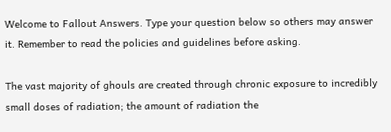Welcome to Fallout Answers. Type your question below so others may answer it. Remember to read the policies and guidelines before asking.

The vast majority of ghouls are created through chronic exposure to incredibly small doses of radiation; the amount of radiation the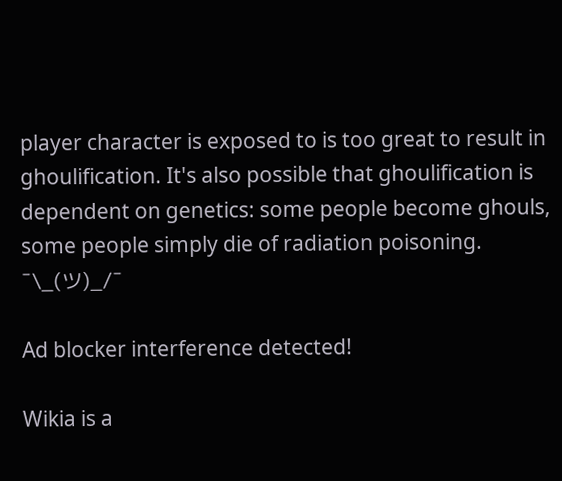player character is exposed to is too great to result in ghoulification. It's also possible that ghoulification is dependent on genetics: some people become ghouls, some people simply die of radiation poisoning. ¯\_(ツ)_/¯

Ad blocker interference detected!

Wikia is a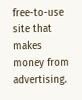free-to-use site that makes money from advertising.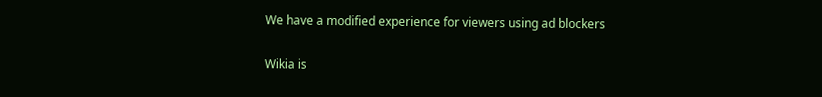We have a modified experience for viewers using ad blockers

Wikia is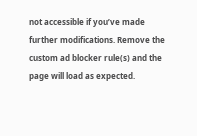not accessible if you’ve made further modifications. Remove the custom ad blocker rule(s) and the page will load as expected.